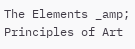The Elements _amp; Principles of Art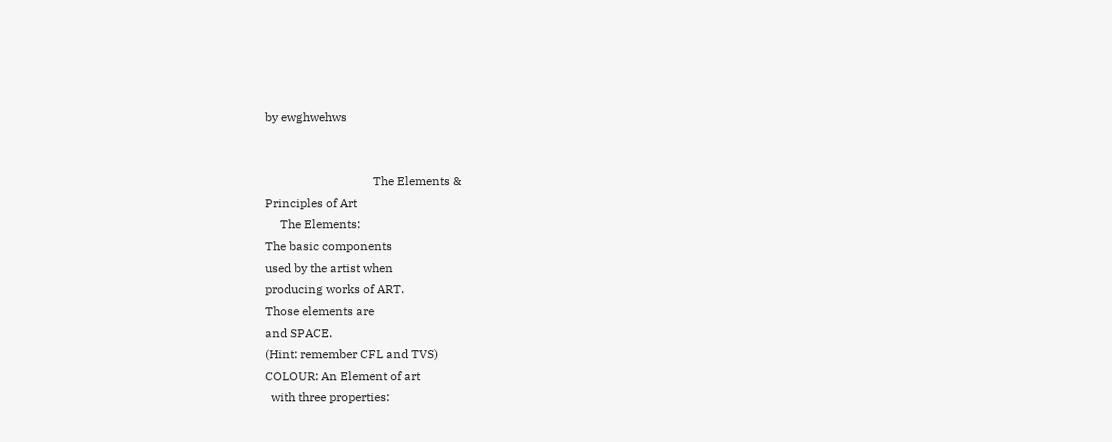by ewghwehws


                                    The Elements &
Principles of Art
     The Elements:
The basic components
used by the artist when
producing works of ART.
Those elements are
and SPACE.
(Hint: remember CFL and TVS)
COLOUR: An Element of art
  with three properties: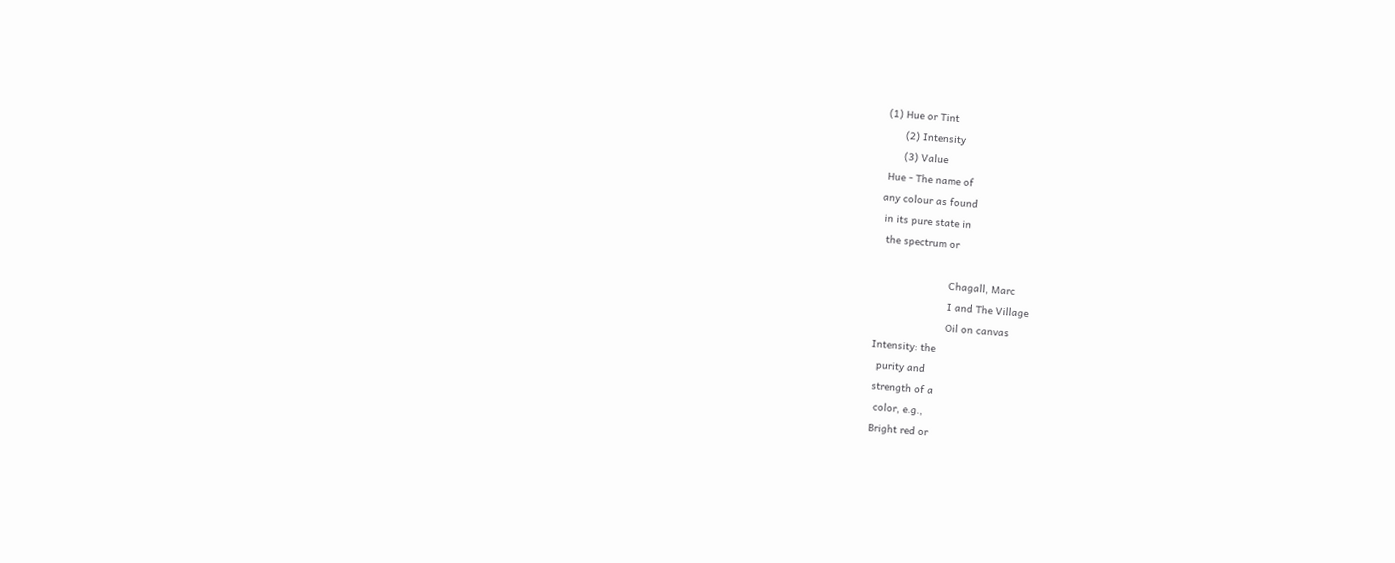(1) Hue or Tint
      (2) Intensity
      (3) Value
 Hue - The name of
any colour as found
 in its pure state in
  the spectrum or

                        Chagall, Marc
                        I and The Village
                        Oil on canvas
Intensity: the
  purity and
 strength of a
  color, e.g.,
 Bright red or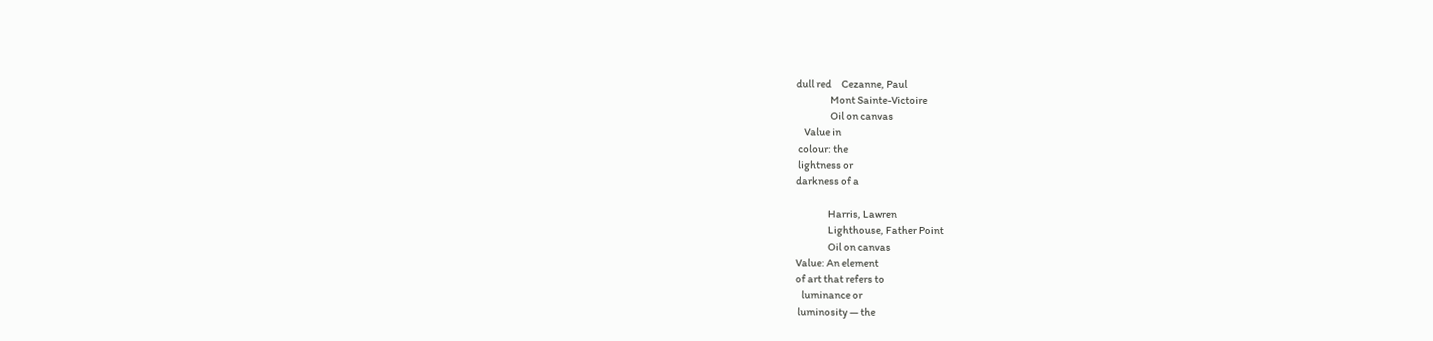dull red     Cezanne, Paul
                 Mont Sainte-Victoire
                 Oil on canvas
    Value in
 colour: the
 lightness or
darkness of a

                Harris, Lawren
                Lighthouse, Father Point
                Oil on canvas
Value: An element
of art that refers to
   luminance or
 luminosity — the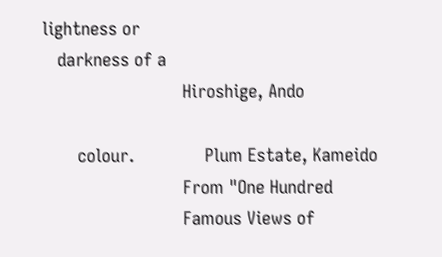lightness or
   darkness of a
                            Hiroshige, Ando

       colour.              Plum Estate, Kameido
                            From "One Hundred
                            Famous Views of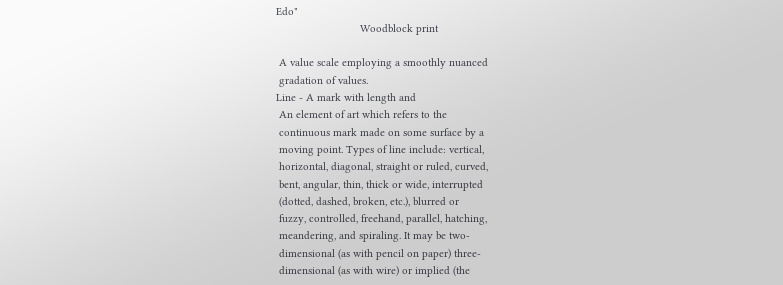Edo"
                            Woodblock print

 A value scale employing a smoothly nuanced
 gradation of values.
Line - A mark with length and
 An element of art which refers to the
 continuous mark made on some surface by a
 moving point. Types of line include: vertical,
 horizontal, diagonal, straight or ruled, curved,
 bent, angular, thin, thick or wide, interrupted
 (dotted, dashed, broken, etc.), blurred or
 fuzzy, controlled, freehand, parallel, hatching,
 meandering, and spiraling. It may be two-
 dimensional (as with pencil on paper) three-
 dimensional (as with wire) or implied (the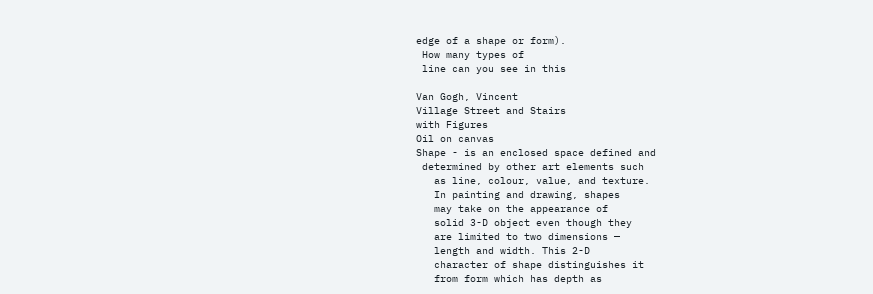edge of a shape or form).
 How many types of
 line can you see in this

Van Gogh, Vincent
Village Street and Stairs
with Figures
Oil on canvas
Shape - is an enclosed space defined and
 determined by other art elements such
   as line, colour, value, and texture.
   In painting and drawing, shapes
   may take on the appearance of
   solid 3-D object even though they
   are limited to two dimensions —
   length and width. This 2-D
   character of shape distinguishes it
   from form which has depth as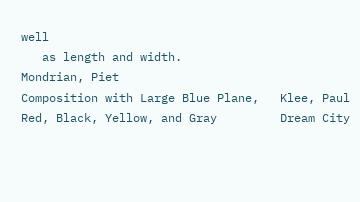well
   as length and width.
Mondrian, Piet
Composition with Large Blue Plane,   Klee, Paul
Red, Black, Yellow, and Gray         Dream City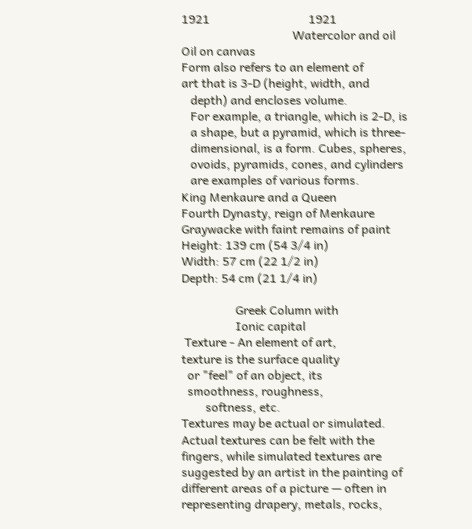1921                                 1921
                                     Watercolor and oil
Oil on canvas
Form also refers to an element of
art that is 3-D (height, width, and
   depth) and encloses volume.
   For example, a triangle, which is 2-D, is
   a shape, but a pyramid, which is three-
   dimensional, is a form. Cubes, spheres,
   ovoids, pyramids, cones, and cylinders
   are examples of various forms.
King Menkaure and a Queen
Fourth Dynasty, reign of Menkaure
Graywacke with faint remains of paint
Height: 139 cm (54 3/4 in)
Width: 57 cm (22 1/2 in)
Depth: 54 cm (21 1/4 in)

                  Greek Column with
                  Ionic capital
 Texture - An element of art,
texture is the surface quality
  or "feel" of an object, its
  smoothness, roughness,
        softness, etc.
Textures may be actual or simulated.
Actual textures can be felt with the
fingers, while simulated textures are
suggested by an artist in the painting of
different areas of a picture — often in
representing drapery, metals, rocks,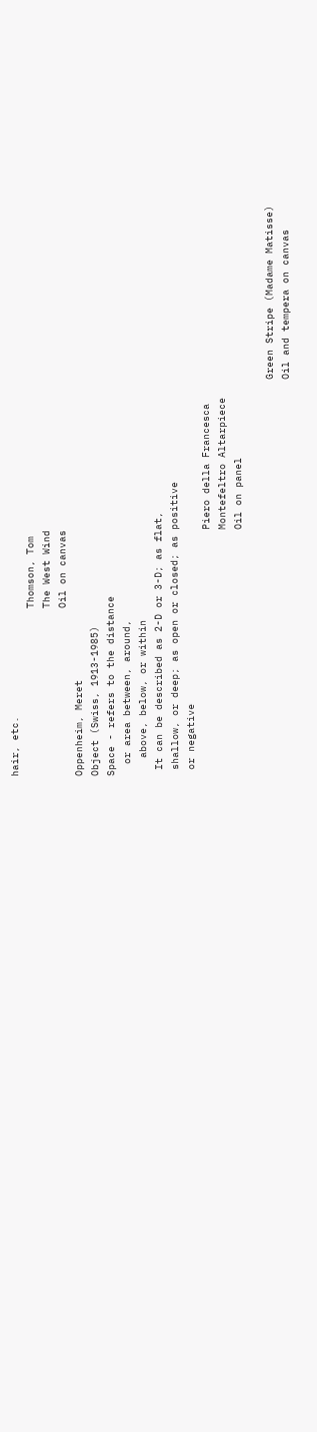hair, etc.
                            Thomson, Tom
                            The West Wind
                            Oil on canvas
Oppenheim, Meret
Object (Swiss, 1913-1985)
Space - refers to the distance
  or area between, around,
   above, below, or within
 It can be described as 2-D or 3-D; as flat,
 shallow, or deep; as open or closed; as positive
 or negative
                                         Piero della Francesca
                                         Montefeltro Altarpiece
                                         Oil on panel

                                                                  Green Stripe (Madame Matisse)
                                                                  Oil and tempera on canvas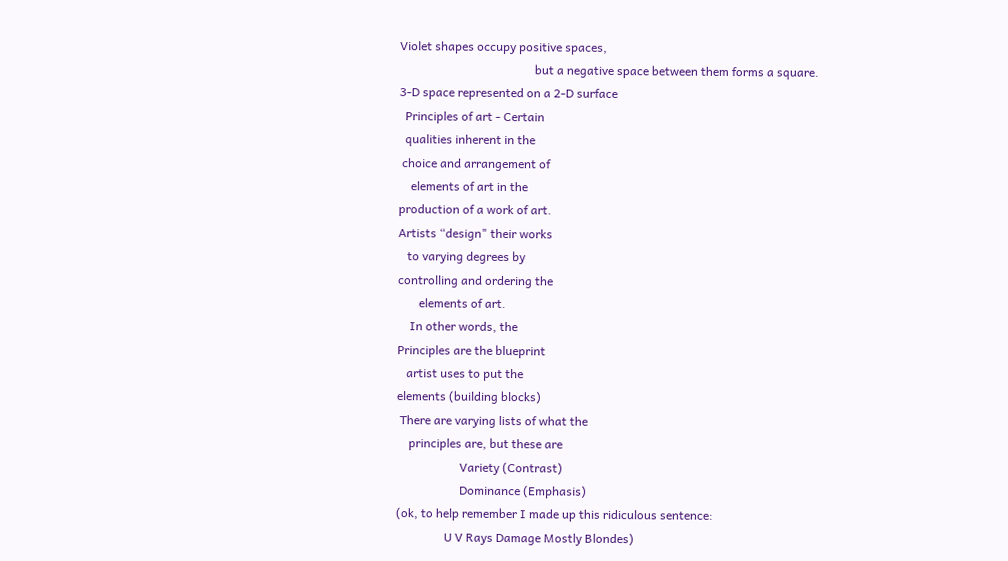Violet shapes occupy positive spaces,
                                             but a negative space between them forms a square.
3-D space represented on a 2-D surface
  Principles of art - Certain
  qualities inherent in the
 choice and arrangement of
    elements of art in the
production of a work of art.
Artists “design" their works
   to varying degrees by
controlling and ordering the
       elements of art.
    In other words, the
Principles are the blueprint
   artist uses to put the
elements (building blocks)
 There are varying lists of what the
    principles are, but these are
                     Variety (Contrast)
                     Dominance (Emphasis)
(ok, to help remember I made up this ridiculous sentence:
                U V Rays Damage Mostly Blondes)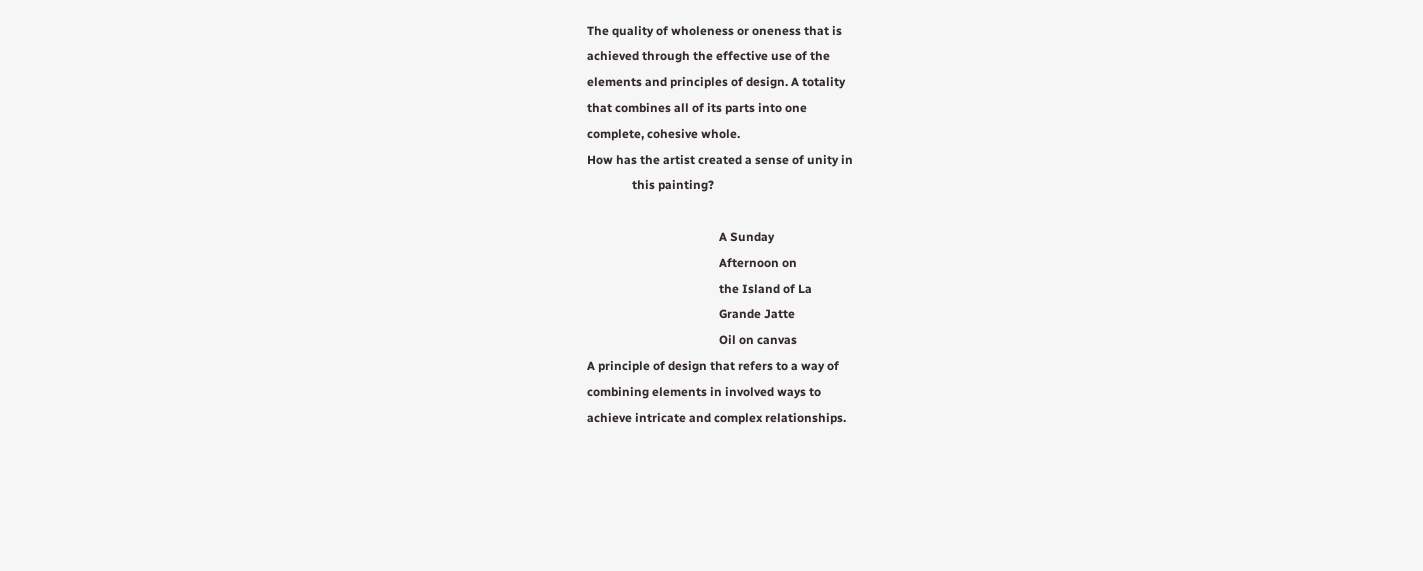The quality of wholeness or oneness that is
achieved through the effective use of the
elements and principles of design. A totality
that combines all of its parts into one
complete, cohesive whole.
How has the artist created a sense of unity in
               this painting?

                                            A Sunday
                                            Afternoon on
                                            the Island of La
                                            Grande Jatte
                                            Oil on canvas
A principle of design that refers to a way of
combining elements in involved ways to
achieve intricate and complex relationships.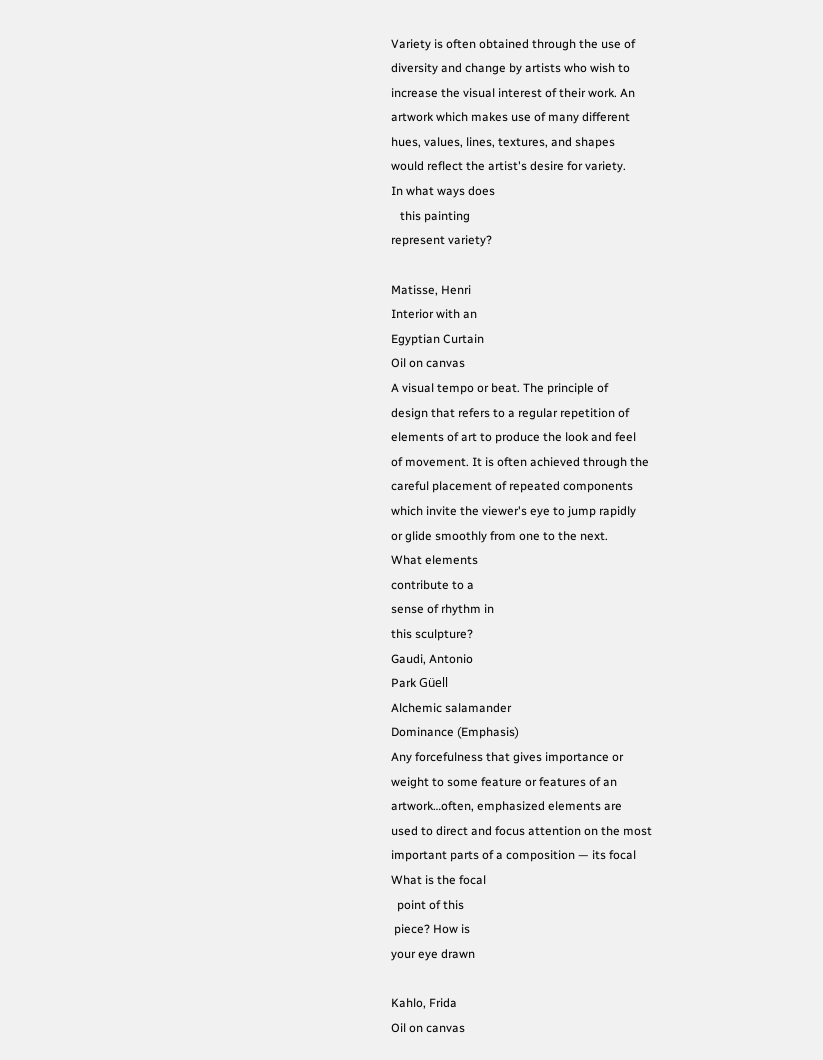Variety is often obtained through the use of
diversity and change by artists who wish to
increase the visual interest of their work. An
artwork which makes use of many different
hues, values, lines, textures, and shapes
would reflect the artist's desire for variety.
In what ways does
   this painting
represent variety?

Matisse, Henri
Interior with an
Egyptian Curtain
Oil on canvas
A visual tempo or beat. The principle of
design that refers to a regular repetition of
elements of art to produce the look and feel
of movement. It is often achieved through the
careful placement of repeated components
which invite the viewer's eye to jump rapidly
or glide smoothly from one to the next.
What elements
contribute to a
sense of rhythm in
this sculpture?
Gaudi, Antonio
Park Güell
Alchemic salamander
Dominance (Emphasis)
Any forcefulness that gives importance or
weight to some feature or features of an
artwork…often, emphasized elements are
used to direct and focus attention on the most
important parts of a composition — its focal
What is the focal
  point of this
 piece? How is
your eye drawn

Kahlo, Frida
Oil on canvas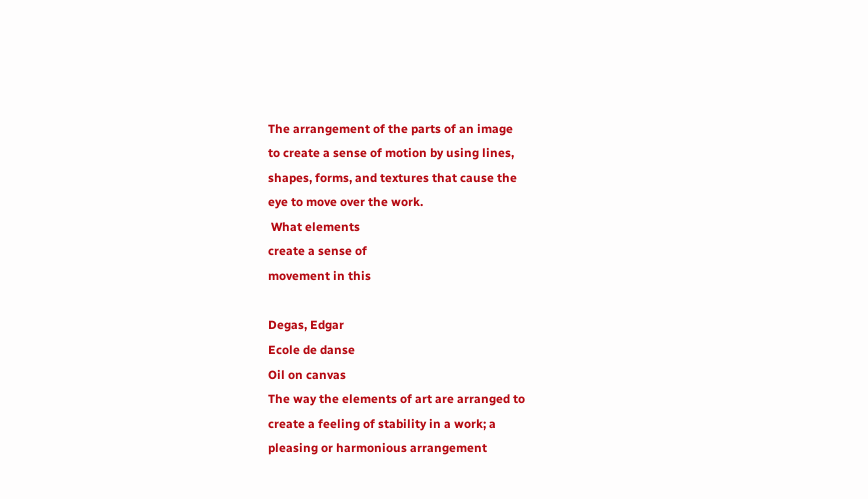The arrangement of the parts of an image
to create a sense of motion by using lines,
shapes, forms, and textures that cause the
eye to move over the work.
 What elements
create a sense of
movement in this

Degas, Edgar
Ecole de danse
Oil on canvas
The way the elements of art are arranged to
create a feeling of stability in a work; a
pleasing or harmonious arrangement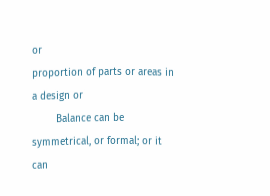or
proportion of parts or areas in a design or
        Balance can be symmetrical, or formal; or it can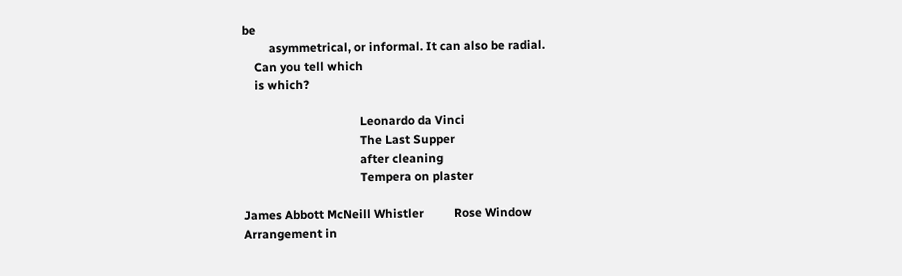be
         asymmetrical, or informal. It can also be radial.
    Can you tell which
    is which?

                                       Leonardo da Vinci
                                       The Last Supper
                                       after cleaning
                                       Tempera on plaster

James Abbott McNeill Whistler          Rose Window
Arrangement in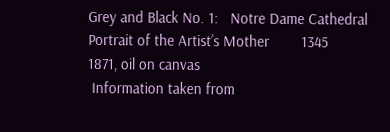Grey and Black No. 1:   Notre Dame Cathedral
Portrait of the Artist’s Mother        1345
1871, oil on canvas
 Information taken from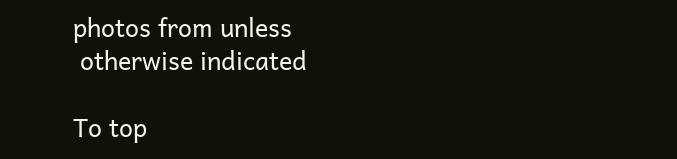photos from unless
 otherwise indicated

To top